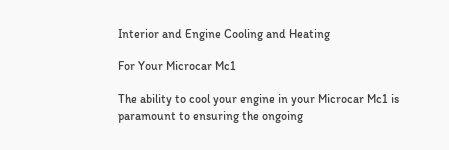Interior and Engine Cooling and Heating

For Your Microcar Mc1

The ability to cool your engine in your Microcar Mc1 is paramount to ensuring the ongoing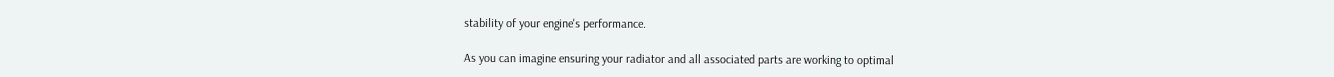stability of your engine's performance.

As you can imagine ensuring your radiator and all associated parts are working to optimal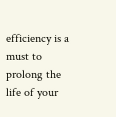efficiency is a must to prolong the life of your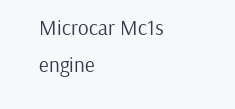Microcar Mc1s engine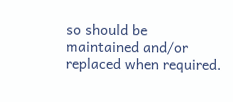so should be maintained and/or replaced when required.